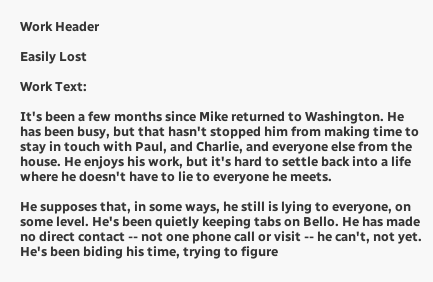Work Header

Easily Lost

Work Text:

It's been a few months since Mike returned to Washington. He has been busy, but that hasn't stopped him from making time to stay in touch with Paul, and Charlie, and everyone else from the house. He enjoys his work, but it's hard to settle back into a life where he doesn't have to lie to everyone he meets.

He supposes that, in some ways, he still is lying to everyone, on some level. He's been quietly keeping tabs on Bello. He has made no direct contact -- not one phone call or visit -- he can't, not yet. He's been biding his time, trying to figure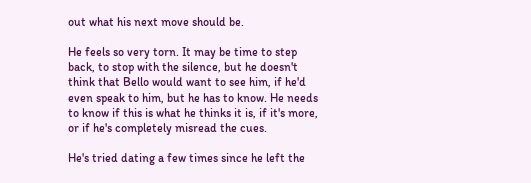out what his next move should be.

He feels so very torn. It may be time to step back, to stop with the silence, but he doesn't think that Bello would want to see him, if he'd even speak to him, but he has to know. He needs to know if this is what he thinks it is, if it's more, or if he's completely misread the cues.

He's tried dating a few times since he left the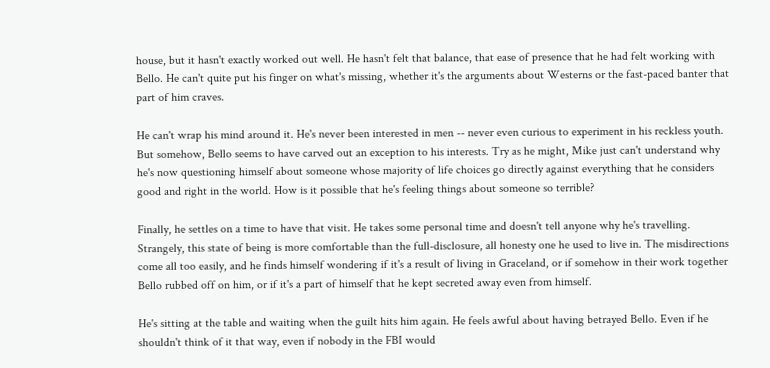house, but it hasn't exactly worked out well. He hasn't felt that balance, that ease of presence that he had felt working with Bello. He can't quite put his finger on what's missing, whether it's the arguments about Westerns or the fast-paced banter that part of him craves.

He can't wrap his mind around it. He's never been interested in men -- never even curious to experiment in his reckless youth. But somehow, Bello seems to have carved out an exception to his interests. Try as he might, Mike just can't understand why he's now questioning himself about someone whose majority of life choices go directly against everything that he considers good and right in the world. How is it possible that he's feeling things about someone so terrible?

Finally, he settles on a time to have that visit. He takes some personal time and doesn't tell anyone why he's travelling. Strangely, this state of being is more comfortable than the full-disclosure, all honesty one he used to live in. The misdirections come all too easily, and he finds himself wondering if it's a result of living in Graceland, or if somehow in their work together Bello rubbed off on him, or if it's a part of himself that he kept secreted away even from himself.

He's sitting at the table and waiting when the guilt hits him again. He feels awful about having betrayed Bello. Even if he shouldn't think of it that way, even if nobody in the FBI would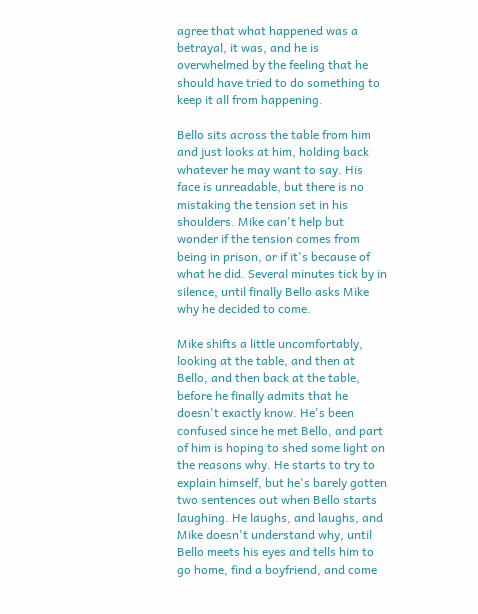agree that what happened was a betrayal, it was, and he is overwhelmed by the feeling that he should have tried to do something to keep it all from happening.

Bello sits across the table from him and just looks at him, holding back whatever he may want to say. His face is unreadable, but there is no mistaking the tension set in his shoulders. Mike can't help but wonder if the tension comes from being in prison, or if it's because of what he did. Several minutes tick by in silence, until finally Bello asks Mike why he decided to come.

Mike shifts a little uncomfortably, looking at the table, and then at Bello, and then back at the table, before he finally admits that he doesn't exactly know. He's been confused since he met Bello, and part of him is hoping to shed some light on the reasons why. He starts to try to explain himself, but he's barely gotten two sentences out when Bello starts laughing. He laughs, and laughs, and Mike doesn't understand why, until Bello meets his eyes and tells him to go home, find a boyfriend, and come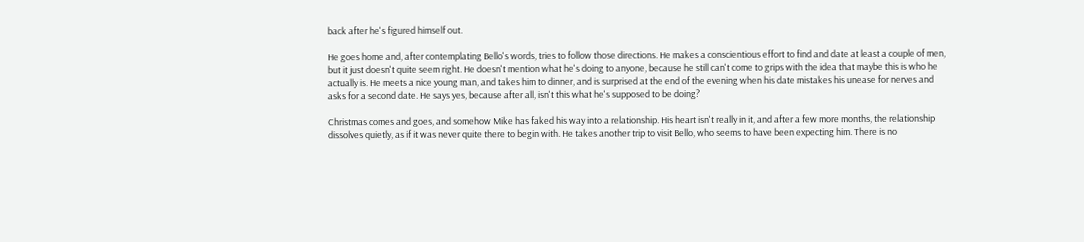back after he's figured himself out.

He goes home and, after contemplating Bello's words, tries to follow those directions. He makes a conscientious effort to find and date at least a couple of men, but it just doesn't quite seem right. He doesn't mention what he's doing to anyone, because he still can't come to grips with the idea that maybe this is who he actually is. He meets a nice young man, and takes him to dinner, and is surprised at the end of the evening when his date mistakes his unease for nerves and asks for a second date. He says yes, because after all, isn't this what he's supposed to be doing?

Christmas comes and goes, and somehow Mike has faked his way into a relationship. His heart isn't really in it, and after a few more months, the relationship dissolves quietly, as if it was never quite there to begin with. He takes another trip to visit Bello, who seems to have been expecting him. There is no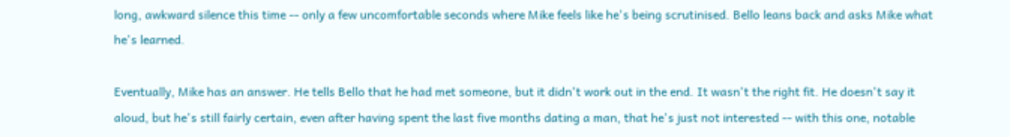long, awkward silence this time -- only a few uncomfortable seconds where Mike feels like he's being scrutinised. Bello leans back and asks Mike what he's learned.

Eventually, Mike has an answer. He tells Bello that he had met someone, but it didn't work out in the end. It wasn't the right fit. He doesn't say it aloud, but he's still fairly certain, even after having spent the last five months dating a man, that he's just not interested -- with this one, notable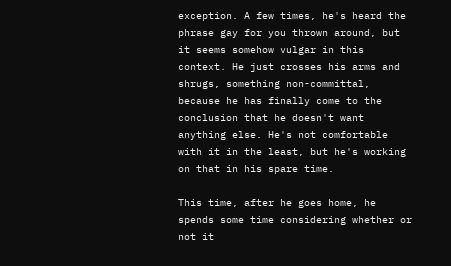exception. A few times, he's heard the phrase gay for you thrown around, but it seems somehow vulgar in this context. He just crosses his arms and shrugs, something non-committal, because he has finally come to the conclusion that he doesn't want anything else. He's not comfortable with it in the least, but he's working on that in his spare time.

This time, after he goes home, he spends some time considering whether or not it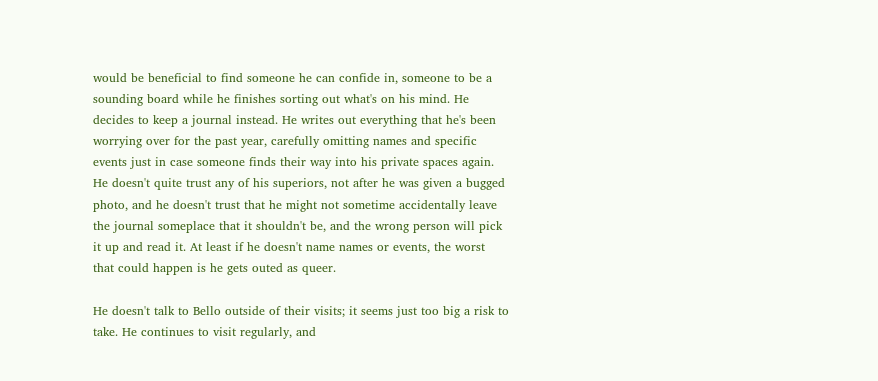would be beneficial to find someone he can confide in, someone to be a sounding board while he finishes sorting out what's on his mind. He decides to keep a journal instead. He writes out everything that he's been worrying over for the past year, carefully omitting names and specific events just in case someone finds their way into his private spaces again. He doesn't quite trust any of his superiors, not after he was given a bugged photo, and he doesn't trust that he might not sometime accidentally leave the journal someplace that it shouldn't be, and the wrong person will pick it up and read it. At least if he doesn't name names or events, the worst that could happen is he gets outed as queer.

He doesn't talk to Bello outside of their visits; it seems just too big a risk to take. He continues to visit regularly, and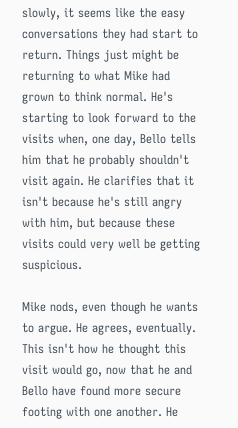slowly, it seems like the easy conversations they had start to return. Things just might be returning to what Mike had grown to think normal. He's starting to look forward to the visits when, one day, Bello tells him that he probably shouldn't visit again. He clarifies that it isn't because he's still angry with him, but because these visits could very well be getting suspicious.

Mike nods, even though he wants to argue. He agrees, eventually. This isn't how he thought this visit would go, now that he and Bello have found more secure footing with one another. He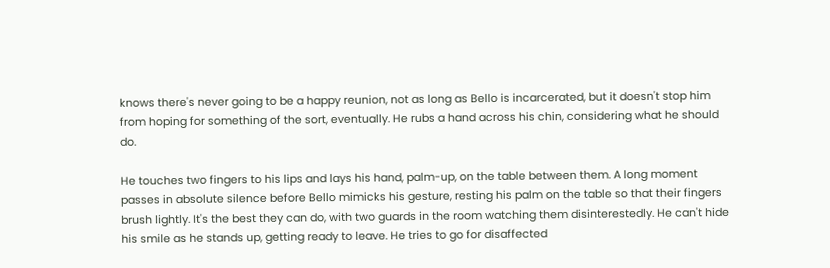knows there's never going to be a happy reunion, not as long as Bello is incarcerated, but it doesn't stop him from hoping for something of the sort, eventually. He rubs a hand across his chin, considering what he should do.

He touches two fingers to his lips and lays his hand, palm-up, on the table between them. A long moment passes in absolute silence before Bello mimicks his gesture, resting his palm on the table so that their fingers brush lightly. It's the best they can do, with two guards in the room watching them disinterestedly. He can't hide his smile as he stands up, getting ready to leave. He tries to go for disaffected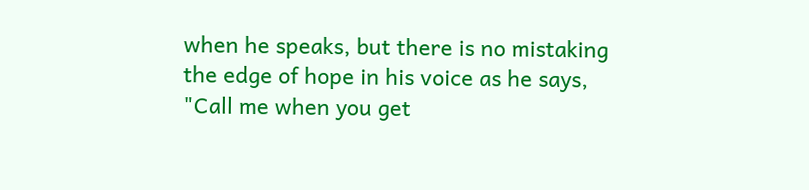when he speaks, but there is no mistaking the edge of hope in his voice as he says, "Call me when you get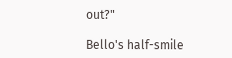out?"

Bello's half-smile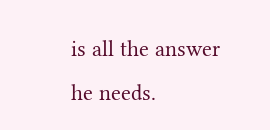is all the answer he needs.